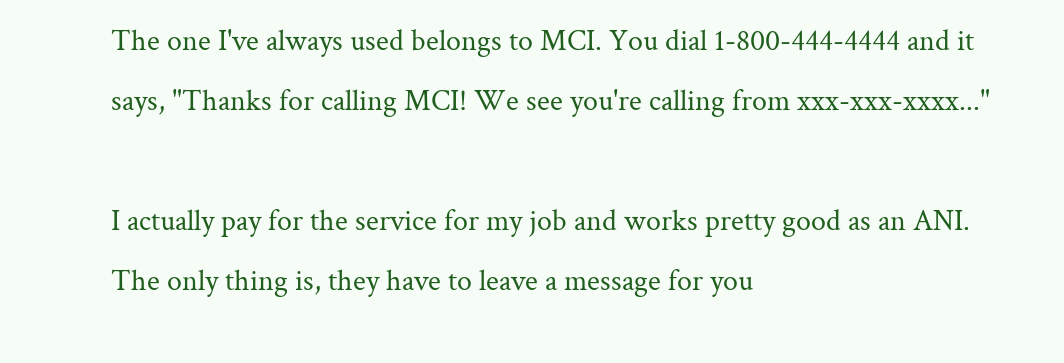The one I've always used belongs to MCI. You dial 1-800-444-4444 and it says, "Thanks for calling MCI! We see you're calling from xxx-xxx-xxxx..."

I actually pay for the service for my job and works pretty good as an ANI. The only thing is, they have to leave a message for you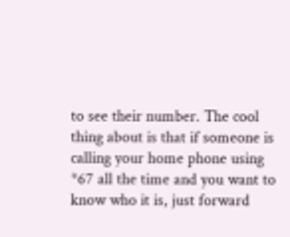to see their number. The cool thing about is that if someone is calling your home phone using *67 all the time and you want to know who it is, just forward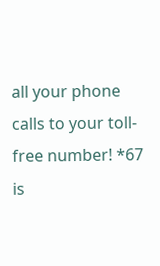all your phone calls to your toll-free number! *67 is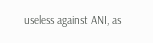useless against ANI, as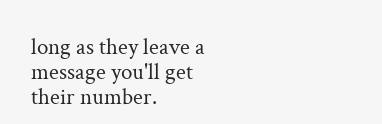long as they leave a message you'll get their number.